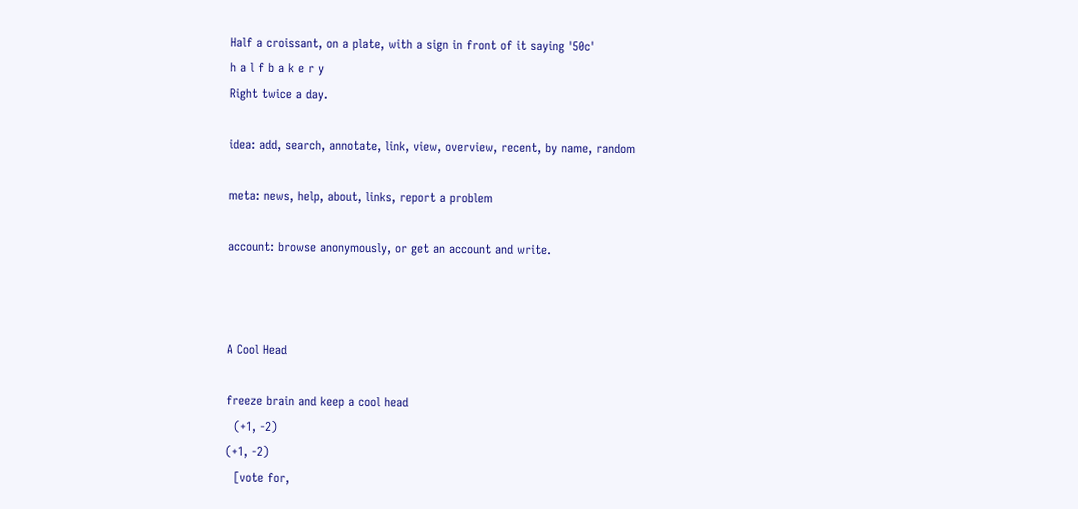Half a croissant, on a plate, with a sign in front of it saying '50c'
h a l f b a k e r y
Right twice a day.

idea: add, search, annotate, link, view, overview, recent, by name, random

meta: news, help, about, links, report a problem

account: browse anonymously, or get an account and write.



A Cool Head

freeze brain and keep a cool head
  (+1, -2)
(+1, -2)
  [vote for,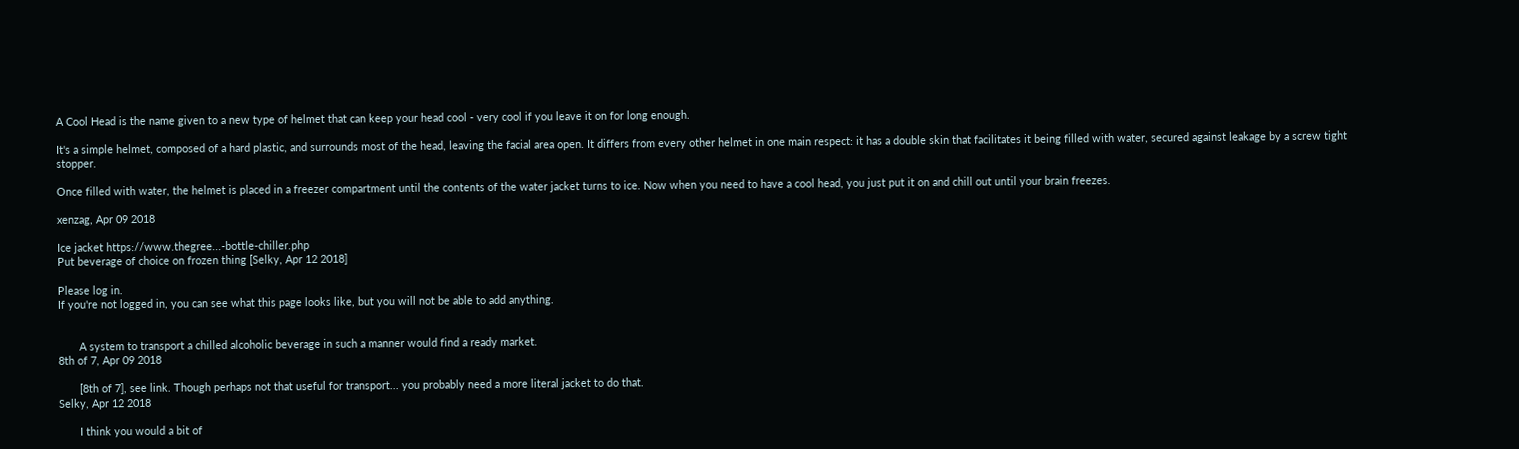A Cool Head is the name given to a new type of helmet that can keep your head cool - very cool if you leave it on for long enough.

It's a simple helmet, composed of a hard plastic, and surrounds most of the head, leaving the facial area open. It differs from every other helmet in one main respect: it has a double skin that facilitates it being filled with water, secured against leakage by a screw tight stopper.

Once filled with water, the helmet is placed in a freezer compartment until the contents of the water jacket turns to ice. Now when you need to have a cool head, you just put it on and chill out until your brain freezes.

xenzag, Apr 09 2018

Ice jacket https://www.thegree...-bottle-chiller.php
Put beverage of choice on frozen thing [Selky, Apr 12 2018]

Please log in.
If you're not logged in, you can see what this page looks like, but you will not be able to add anything.


       A system to transport a chilled alcoholic beverage in such a manner would find a ready market.
8th of 7, Apr 09 2018

       [8th of 7], see link. Though perhaps not that useful for transport... you probably need a more literal jacket to do that.
Selky, Apr 12 2018

       I think you would a bit of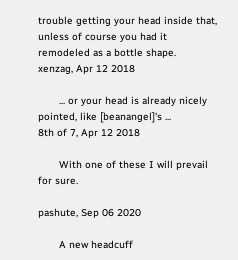trouble getting your head inside that, unless of course you had it remodeled as a bottle shape.
xenzag, Apr 12 2018

       ... or your head is already nicely pointed, like [beanangel]'s ...
8th of 7, Apr 12 2018

       With one of these I will prevail for sure.

pashute, Sep 06 2020

       A new headcuff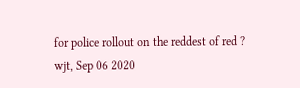for police rollout on the reddest of red ?
wjt, Sep 06 2020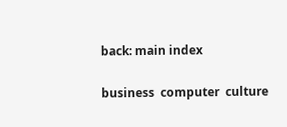back: main index

business  computer  culture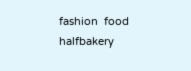fashion  food  halfbakery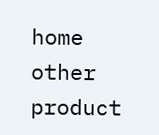home  other  product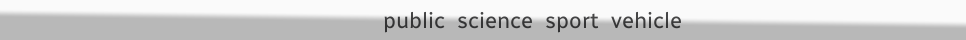public  science  sport  vehicle